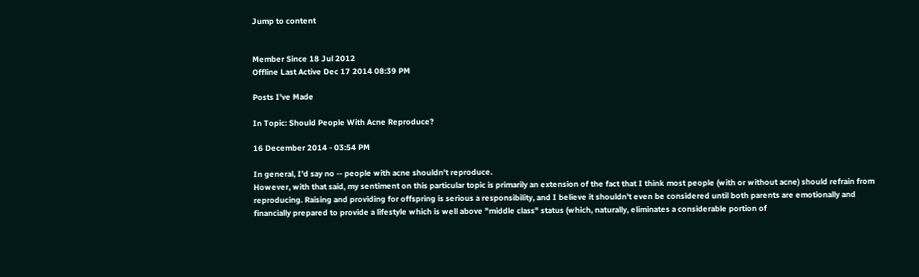Jump to content


Member Since 18 Jul 2012
Offline Last Active Dec 17 2014 08:39 PM

Posts I've Made

In Topic: Should People With Acne Reproduce?

16 December 2014 - 03:54 PM

In general, I'd say no -- people with acne shouldn't reproduce.
However, with that said, my sentiment on this particular topic is primarily an extension of the fact that I think most people (with or without acne) should refrain from reproducing. Raising and providing for offspring is serious a responsibility, and I believe it shouldn't even be considered until both parents are emotionally and financially prepared to provide a lifestyle which is well above "middle class" status (which, naturally, eliminates a considerable portion of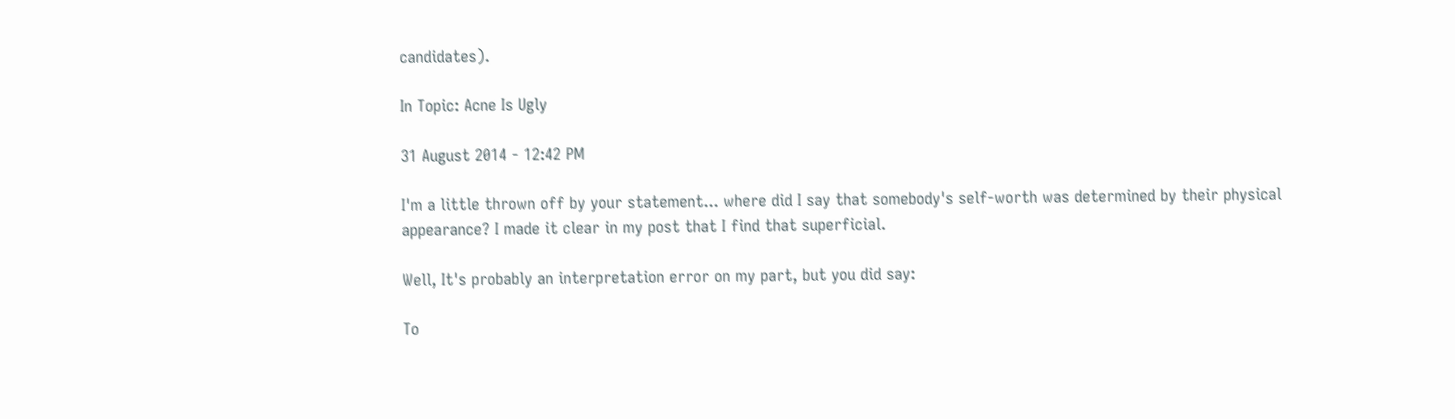candidates).

In Topic: Acne Is Ugly

31 August 2014 - 12:42 PM

I'm a little thrown off by your statement... where did I say that somebody's self-worth was determined by their physical appearance? I made it clear in my post that I find that superficial.

Well, It's probably an interpretation error on my part, but you did say:

To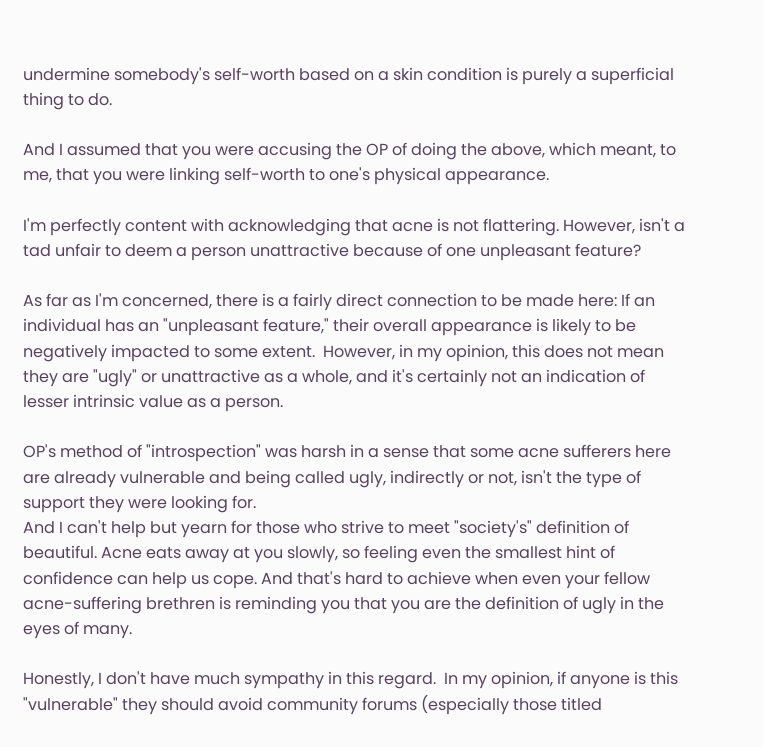undermine somebody's self-worth based on a skin condition is purely a superficial thing to do.

And I assumed that you were accusing the OP of doing the above, which meant, to me, that you were linking self-worth to one's physical appearance.

I'm perfectly content with acknowledging that acne is not flattering. However, isn't a tad unfair to deem a person unattractive because of one unpleasant feature?

As far as I'm concerned, there is a fairly direct connection to be made here: If an individual has an "unpleasant feature," their overall appearance is likely to be negatively impacted to some extent.  However, in my opinion, this does not mean they are "ugly" or unattractive as a whole, and it's certainly not an indication of lesser intrinsic value as a person.

OP's method of "introspection" was harsh in a sense that some acne sufferers here are already vulnerable and being called ugly, indirectly or not, isn't the type of support they were looking for.
And I can't help but yearn for those who strive to meet "society's" definition of beautiful. Acne eats away at you slowly, so feeling even the smallest hint of confidence can help us cope. And that's hard to achieve when even your fellow acne-suffering brethren is reminding you that you are the definition of ugly in the eyes of many.

Honestly, I don't have much sympathy in this regard.  In my opinion, if anyone is this "vulnerable" they should avoid community forums (especially those titled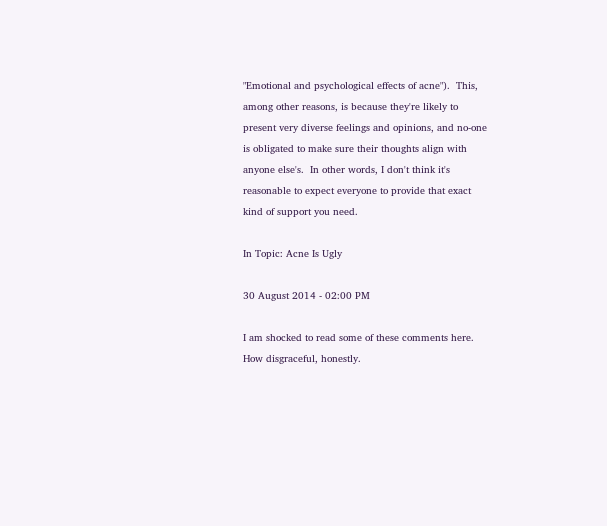"Emotional and psychological effects of acne").  This, among other reasons, is because they're likely to present very diverse feelings and opinions, and no-one is obligated to make sure their thoughts align with anyone else's.  In other words, I don't think it's reasonable to expect everyone to provide that exact kind of support you need.

In Topic: Acne Is Ugly

30 August 2014 - 02:00 PM

I am shocked to read some of these comments here. How disgraceful, honestly.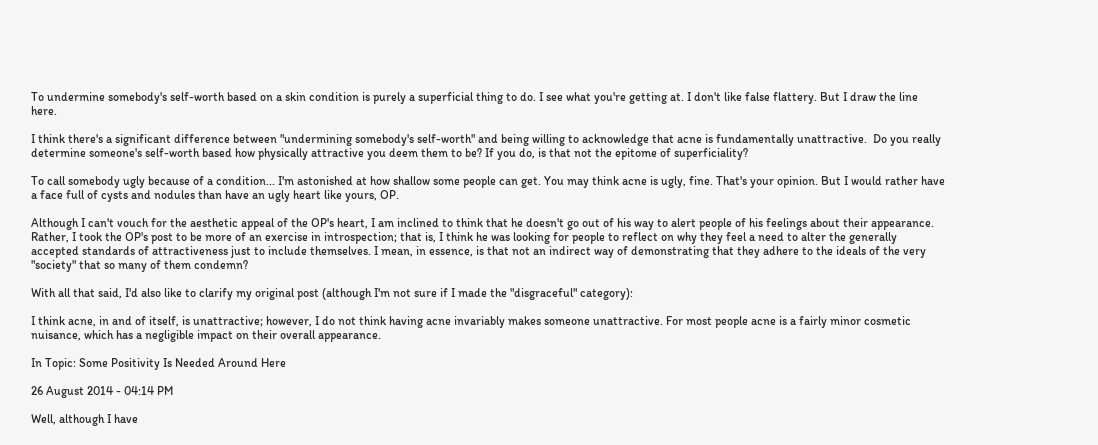To undermine somebody's self-worth based on a skin condition is purely a superficial thing to do. I see what you're getting at. I don't like false flattery. But I draw the line here.

I think there's a significant difference between "undermining somebody's self-worth" and being willing to acknowledge that acne is fundamentally unattractive.  Do you really determine someone's self-worth based how physically attractive you deem them to be? If you do, is that not the epitome of superficiality?

To call somebody ugly because of a condition... I'm astonished at how shallow some people can get. You may think acne is ugly, fine. That's your opinion. But I would rather have a face full of cysts and nodules than have an ugly heart like yours, OP.

Although I can't vouch for the aesthetic appeal of the OP's heart, I am inclined to think that he doesn't go out of his way to alert people of his feelings about their appearance.  Rather, I took the OP's post to be more of an exercise in introspection; that is, I think he was looking for people to reflect on why they feel a need to alter the generally accepted standards of attractiveness just to include themselves. I mean, in essence, is that not an indirect way of demonstrating that they adhere to the ideals of the very "society" that so many of them condemn?

With all that said, I'd also like to clarify my original post (although I'm not sure if I made the "disgraceful" category):

I think acne, in and of itself, is unattractive; however, I do not think having acne invariably makes someone unattractive. For most people acne is a fairly minor cosmetic nuisance, which has a negligible impact on their overall appearance.

In Topic: Some Positivity Is Needed Around Here

26 August 2014 - 04:14 PM

Well, although I have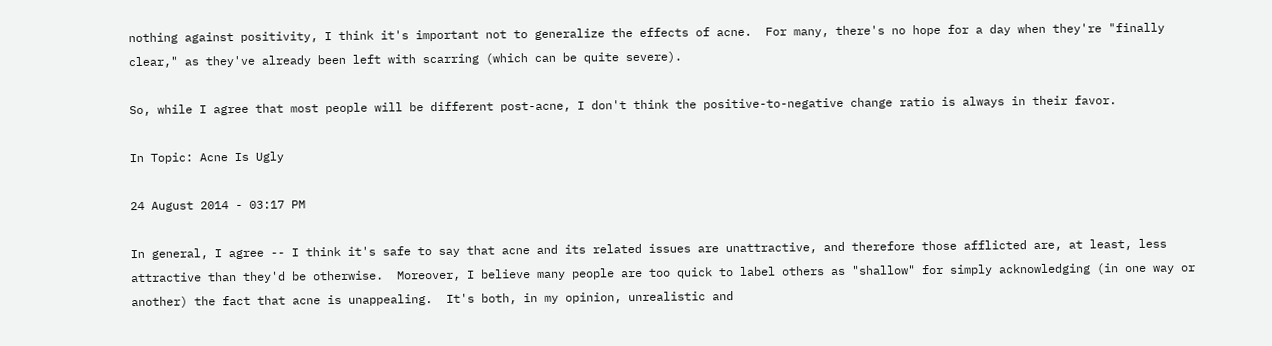nothing against positivity, I think it's important not to generalize the effects of acne.  For many, there's no hope for a day when they're "finally clear," as they've already been left with scarring (which can be quite severe).

So, while I agree that most people will be different post-acne, I don't think the positive-to-negative change ratio is always in their favor.

In Topic: Acne Is Ugly

24 August 2014 - 03:17 PM

In general, I agree -- I think it's safe to say that acne and its related issues are unattractive, and therefore those afflicted are, at least, less attractive than they'd be otherwise.  Moreover, I believe many people are too quick to label others as "shallow" for simply acknowledging (in one way or another) the fact that acne is unappealing.  It's both, in my opinion, unrealistic and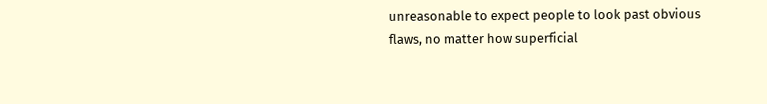unreasonable to expect people to look past obvious flaws, no matter how superficial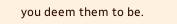you deem them to be.